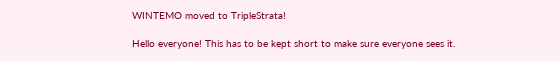WINTEMO moved to TripleStrata!

Hello everyone! This has to be kept short to make sure everyone sees it.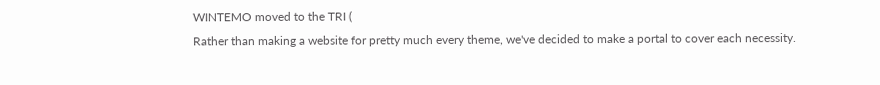WINTEMO moved to the TRI (
Rather than making a website for pretty much every theme, we've decided to make a portal to cover each necessity.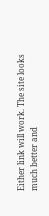Either link will work. The site looks much better and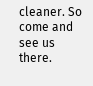cleaner. So come and see us there.